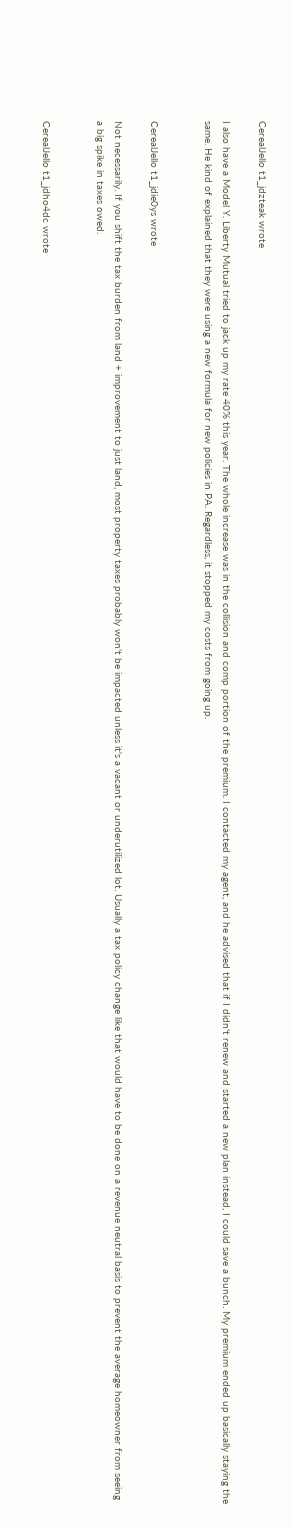CerealJello t1_jdzteak wrote

I also have a Model Y. Liberty Mutual tried to jack up my rate 40% this year. The whole increase was in the collision and comp portion of the premium. I contacted my agent, and he advised that if I didn't renew and started a new plan instead, I could save a bunch. My premium ended up basically staying the same. He kind of explained that they were using a new formula for new policies in PA. Regardless, it stopped my costs from going up.


CerealJello t1_jdie0ys wrote

Not necessarily. If you shift the tax burden from land + improvement to just land, most property taxes probably won't be impacted unless it's a vacant or underutilized lot. Usually a tax policy change like that would have to be done on a revenue neutral basis to prevent the average homeowner from seeing a big spike in taxes owed.


CerealJello t1_jdho4dc wrote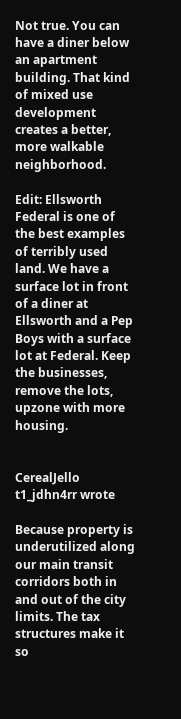Not true. You can have a diner below an apartment building. That kind of mixed use development creates a better, more walkable neighborhood.

Edit: Ellsworth Federal is one of the best examples of terribly used land. We have a surface lot in front of a diner at Ellsworth and a Pep Boys with a surface lot at Federal. Keep the businesses, remove the lots, upzone with more housing.


CerealJello t1_jdhn4rr wrote

Because property is underutilized along our main transit corridors both in and out of the city limits. The tax structures make it so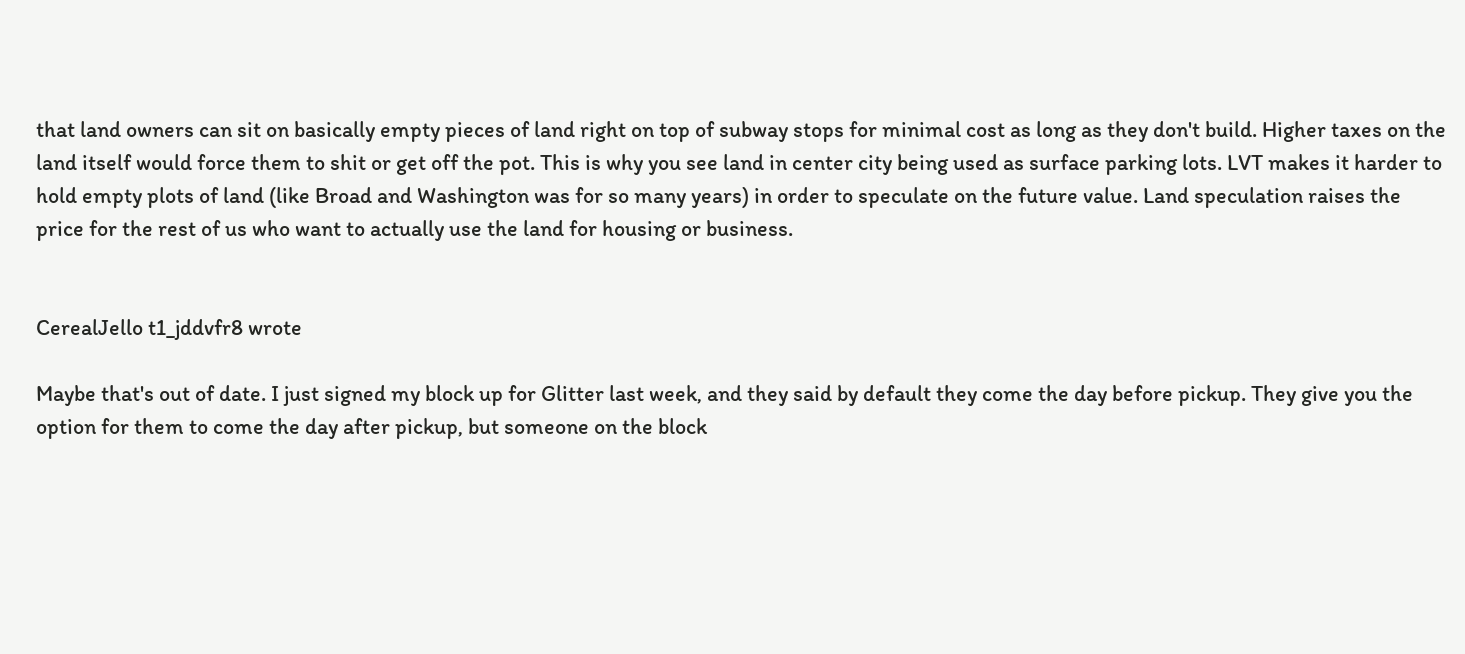that land owners can sit on basically empty pieces of land right on top of subway stops for minimal cost as long as they don't build. Higher taxes on the land itself would force them to shit or get off the pot. This is why you see land in center city being used as surface parking lots. LVT makes it harder to hold empty plots of land (like Broad and Washington was for so many years) in order to speculate on the future value. Land speculation raises the price for the rest of us who want to actually use the land for housing or business.


CerealJello t1_jddvfr8 wrote

Maybe that's out of date. I just signed my block up for Glitter last week, and they said by default they come the day before pickup. They give you the option for them to come the day after pickup, but someone on the block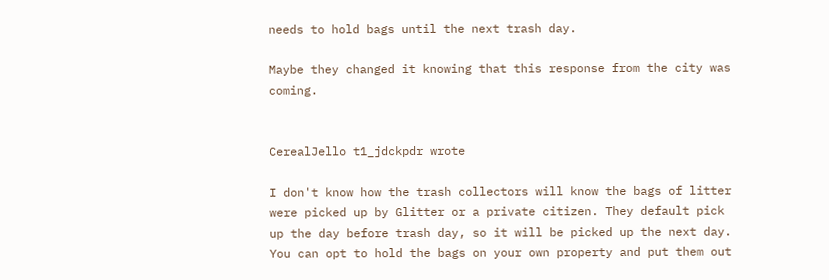needs to hold bags until the next trash day.

Maybe they changed it knowing that this response from the city was coming.


CerealJello t1_jdckpdr wrote

I don't know how the trash collectors will know the bags of litter were picked up by Glitter or a private citizen. They default pick up the day before trash day, so it will be picked up the next day. You can opt to hold the bags on your own property and put them out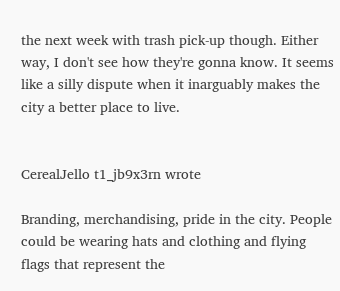the next week with trash pick-up though. Either way, I don't see how they're gonna know. It seems like a silly dispute when it inarguably makes the city a better place to live.


CerealJello t1_jb9x3rn wrote

Branding, merchandising, pride in the city. People could be wearing hats and clothing and flying flags that represent the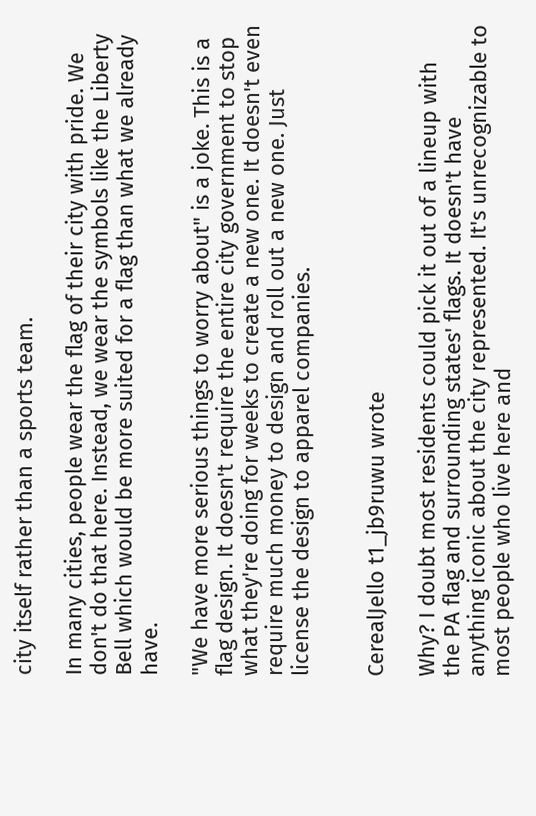city itself rather than a sports team.

In many cities, people wear the flag of their city with pride. We don't do that here. Instead, we wear the symbols like the Liberty Bell which would be more suited for a flag than what we already have.

"We have more serious things to worry about" is a joke. This is a flag design. It doesn't require the entire city government to stop what they're doing for weeks to create a new one. It doesn't even require much money to design and roll out a new one. Just license the design to apparel companies.


CerealJello t1_jb9ruwu wrote

Why? I doubt most residents could pick it out of a lineup with the PA flag and surrounding states' flags. It doesn't have anything iconic about the city represented. It's unrecognizable to most people who live here and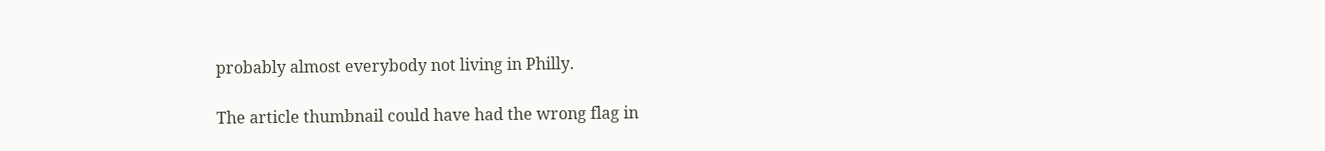probably almost everybody not living in Philly.

The article thumbnail could have had the wrong flag in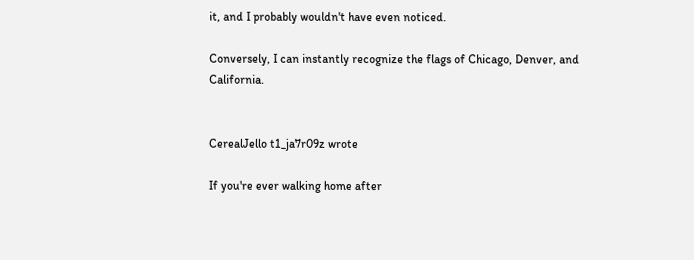it, and I probably wouldn't have even noticed.

Conversely, I can instantly recognize the flags of Chicago, Denver, and California.


CerealJello t1_ja7r09z wrote

If you're ever walking home after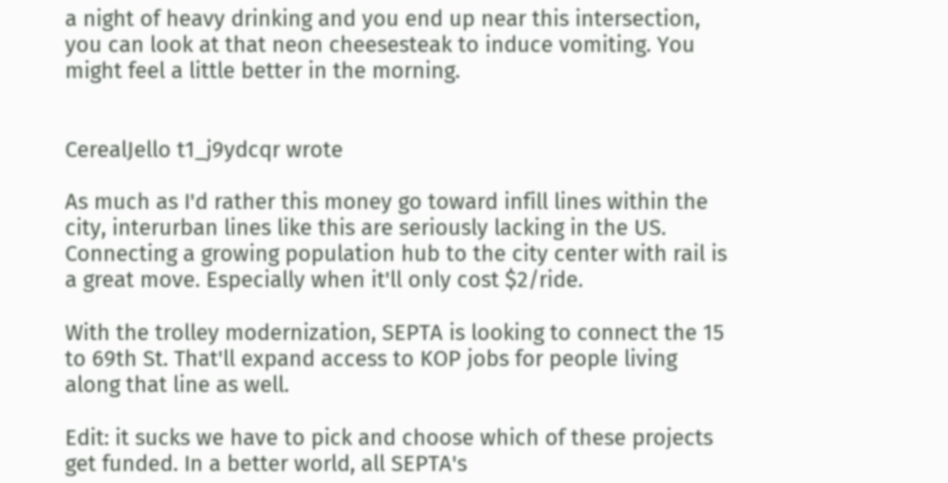a night of heavy drinking and you end up near this intersection, you can look at that neon cheesesteak to induce vomiting. You might feel a little better in the morning.


CerealJello t1_j9ydcqr wrote

As much as I'd rather this money go toward infill lines within the city, interurban lines like this are seriously lacking in the US. Connecting a growing population hub to the city center with rail is a great move. Especially when it'll only cost $2/ride.

With the trolley modernization, SEPTA is looking to connect the 15 to 69th St. That'll expand access to KOP jobs for people living along that line as well.

Edit: it sucks we have to pick and choose which of these projects get funded. In a better world, all SEPTA's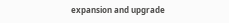expansion and upgrade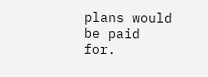plans would be paid for.